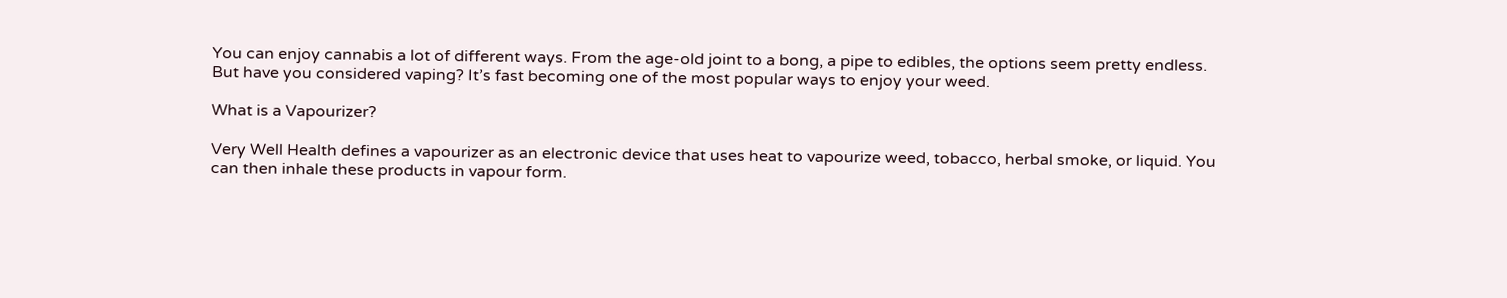You can enjoy cannabis a lot of different ways. From the age-old joint to a bong, a pipe to edibles, the options seem pretty endless. But have you considered vaping? It’s fast becoming one of the most popular ways to enjoy your weed.

What is a Vapourizer?

Very Well Health defines a vapourizer as an electronic device that uses heat to vapourize weed, tobacco, herbal smoke, or liquid. You can then inhale these products in vapour form.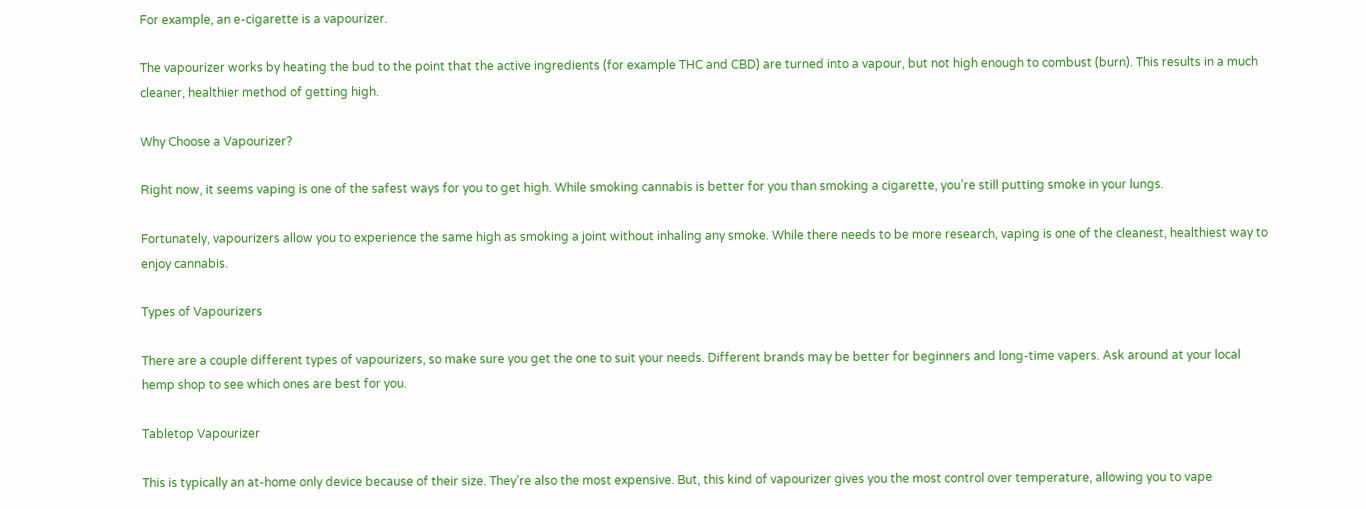For example, an e-cigarette is a vapourizer.

The vapourizer works by heating the bud to the point that the active ingredients (for example THC and CBD) are turned into a vapour, but not high enough to combust (burn). This results in a much cleaner, healthier method of getting high.

Why Choose a Vapourizer?

Right now, it seems vaping is one of the safest ways for you to get high. While smoking cannabis is better for you than smoking a cigarette, you’re still putting smoke in your lungs.

Fortunately, vapourizers allow you to experience the same high as smoking a joint without inhaling any smoke. While there needs to be more research, vaping is one of the cleanest, healthiest way to enjoy cannabis.

Types of Vapourizers

There are a couple different types of vapourizers, so make sure you get the one to suit your needs. Different brands may be better for beginners and long-time vapers. Ask around at your local hemp shop to see which ones are best for you.

Tabletop Vapourizer

This is typically an at-home only device because of their size. They’re also the most expensive. But, this kind of vapourizer gives you the most control over temperature, allowing you to vape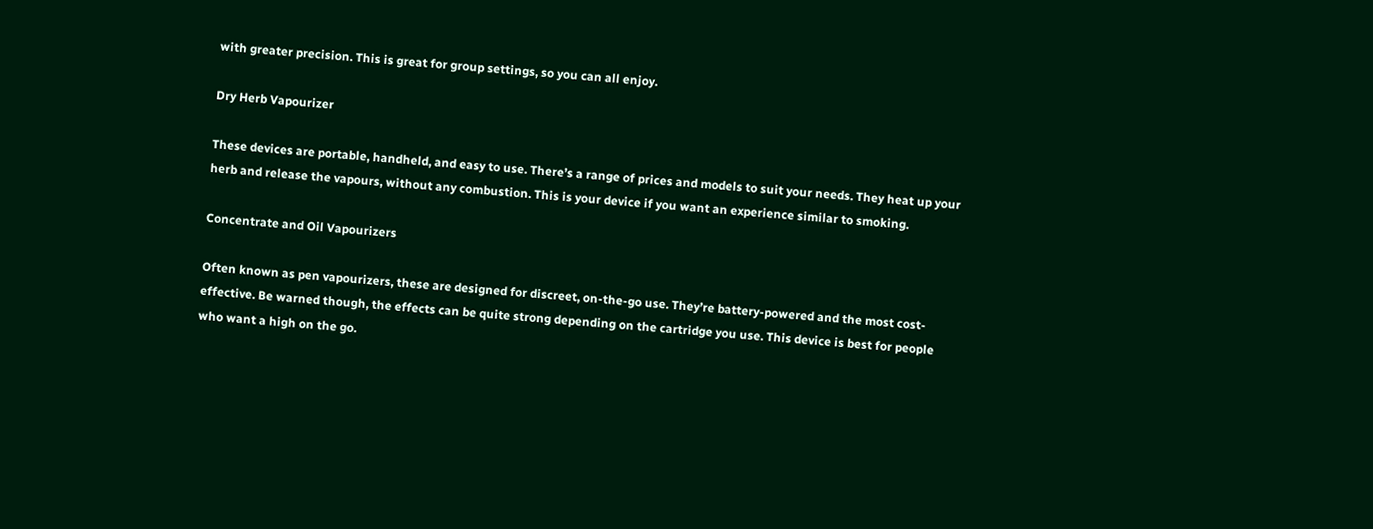with greater precision. This is great for group settings, so you can all enjoy.

Dry Herb Vapourizer

These devices are portable, handheld, and easy to use. There’s a range of prices and models to suit your needs. They heat up your herb and release the vapours, without any combustion. This is your device if you want an experience similar to smoking.

Concentrate and Oil Vapourizers

Often known as pen vapourizers, these are designed for discreet, on-the-go use. They’re battery-powered and the most cost-effective. Be warned though, the effects can be quite strong depending on the cartridge you use. This device is best for people who want a high on the go.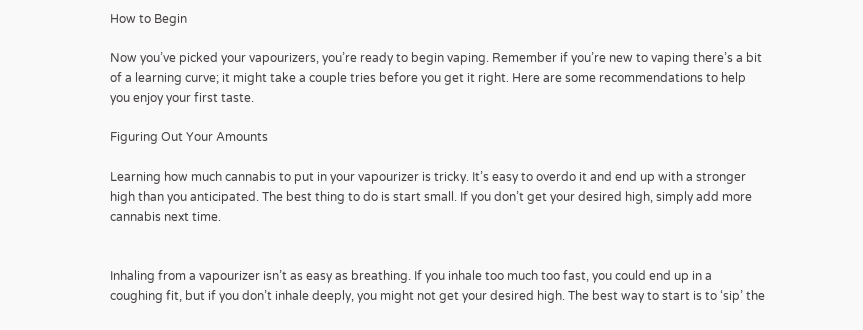How to Begin

Now you’ve picked your vapourizers, you’re ready to begin vaping. Remember if you’re new to vaping there’s a bit of a learning curve; it might take a couple tries before you get it right. Here are some recommendations to help you enjoy your first taste.

Figuring Out Your Amounts

Learning how much cannabis to put in your vapourizer is tricky. It’s easy to overdo it and end up with a stronger high than you anticipated. The best thing to do is start small. If you don’t get your desired high, simply add more cannabis next time.


Inhaling from a vapourizer isn’t as easy as breathing. If you inhale too much too fast, you could end up in a coughing fit, but if you don’t inhale deeply, you might not get your desired high. The best way to start is to ‘sip’ the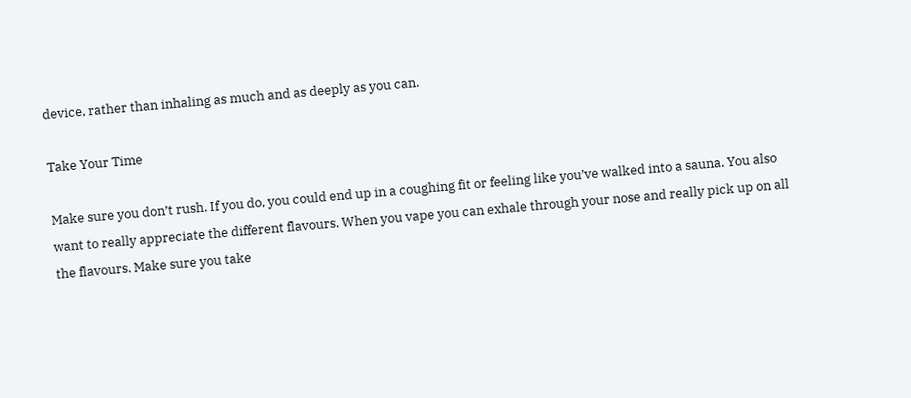device, rather than inhaling as much and as deeply as you can.

Take Your Time

Make sure you don’t rush. If you do, you could end up in a coughing fit or feeling like you’ve walked into a sauna. You also want to really appreciate the different flavours. When you vape you can exhale through your nose and really pick up on all the flavours. Make sure you take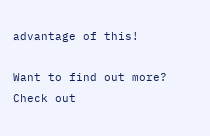advantage of this!

Want to find out more? Check out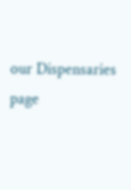our Dispensaries page